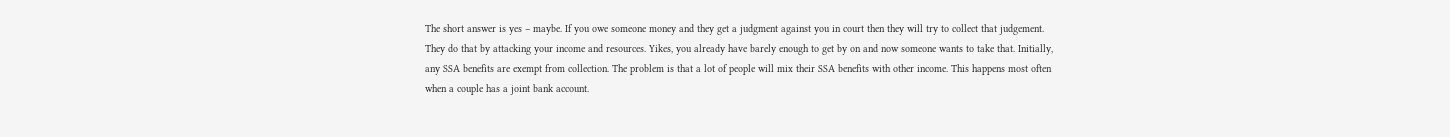The short answer is yes – maybe. If you owe someone money and they get a judgment against you in court then they will try to collect that judgement.  They do that by attacking your income and resources. Yikes, you already have barely enough to get by on and now someone wants to take that. Initially, any SSA benefits are exempt from collection. The problem is that a lot of people will mix their SSA benefits with other income. This happens most often when a couple has a joint bank account.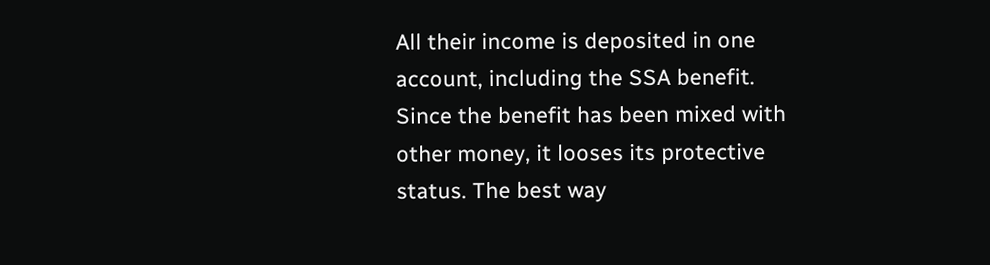All their income is deposited in one account, including the SSA benefit. Since the benefit has been mixed with other money, it looses its protective status. The best way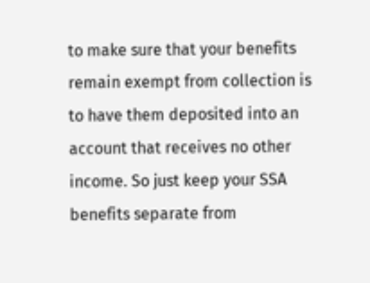to make sure that your benefits remain exempt from collection is to have them deposited into an account that receives no other income. So just keep your SSA benefits separate from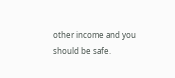other income and you should be safe.